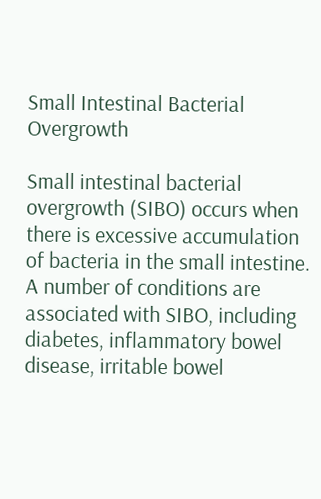Small Intestinal Bacterial Overgrowth

Small intestinal bacterial overgrowth (SIBO) occurs when there is excessive accumulation of bacteria in the small intestine. A number of conditions are associated with SIBO, including diabetes, inflammatory bowel disease, irritable bowel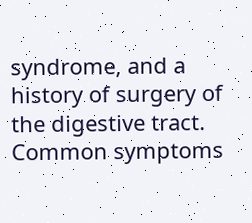syndrome, and a history of surgery of the digestive tract. Common symptoms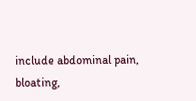include abdominal pain, bloating,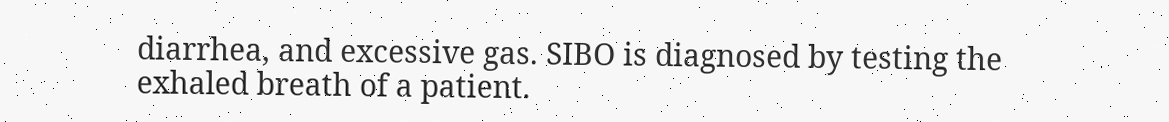diarrhea, and excessive gas. SIBO is diagnosed by testing the exhaled breath of a patient.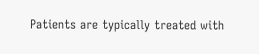Patients are typically treated with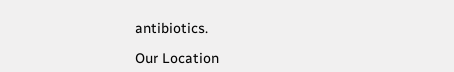antibiotics.

Our Location